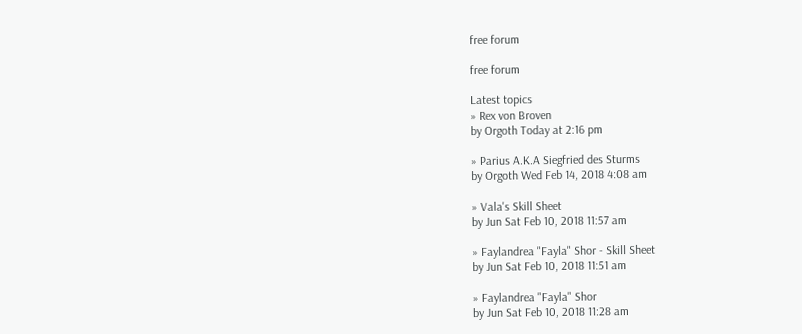free forum

free forum

Latest topics
» Rex von Broven
by Orgoth Today at 2:16 pm

» Parius A.K.A Siegfried des Sturms
by Orgoth Wed Feb 14, 2018 4:08 am

» Vala's Skill Sheet
by Jun Sat Feb 10, 2018 11:57 am

» Faylandrea "Fayla" Shor - Skill Sheet
by Jun Sat Feb 10, 2018 11:51 am

» Faylandrea "Fayla" Shor
by Jun Sat Feb 10, 2018 11:28 am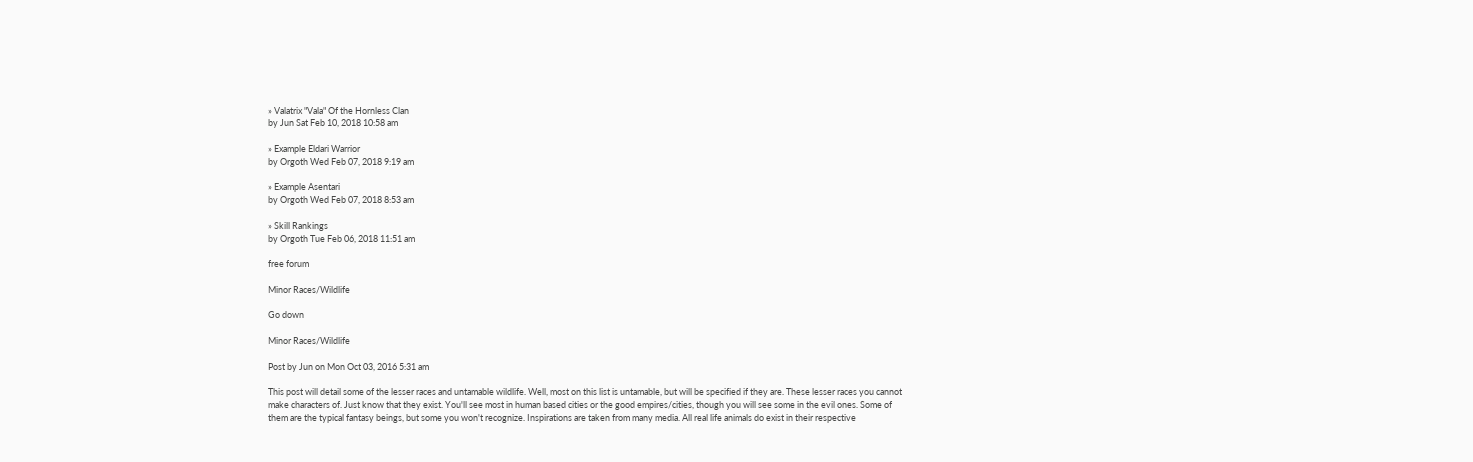» Valatrix "Vala" Of the Hornless Clan
by Jun Sat Feb 10, 2018 10:58 am

» Example Eldari Warrior
by Orgoth Wed Feb 07, 2018 9:19 am

» Example Asentari
by Orgoth Wed Feb 07, 2018 8:53 am

» Skill Rankings
by Orgoth Tue Feb 06, 2018 11:51 am

free forum

Minor Races/Wildlife

Go down

Minor Races/Wildlife

Post by Jun on Mon Oct 03, 2016 5:31 am

This post will detail some of the lesser races and untamable wildlife. Well, most on this list is untamable, but will be specified if they are. These lesser races you cannot make characters of. Just know that they exist. You'll see most in human based cities or the good empires/cities, though you will see some in the evil ones. Some of them are the typical fantasy beings, but some you won't recognize. Inspirations are taken from many media. All real life animals do exist in their respective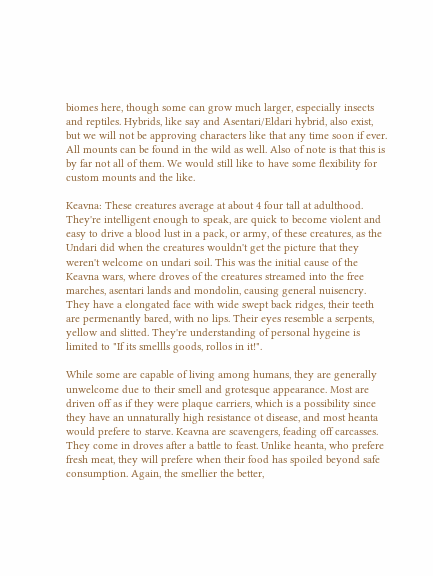biomes here, though some can grow much larger, especially insects and reptiles. Hybrids, like say and Asentari/Eldari hybrid, also exist, but we will not be approving characters like that any time soon if ever. All mounts can be found in the wild as well. Also of note is that this is by far not all of them. We would still like to have some flexibility for custom mounts and the like.

Keavna: These creatures average at about 4 four tall at adulthood. They're intelligent enough to speak, are quick to become violent and easy to drive a blood lust in a pack, or army, of these creatures, as the Undari did when the creatures wouldn't get the picture that they weren't welcome on undari soil. This was the initial cause of the Keavna wars, where droves of the creatures streamed into the free marches, asentari lands and mondolin, causing general nuisencry. They have a elongated face with wide swept back ridges, their teeth are permenantly bared, with no lips. Their eyes resemble a serpents, yellow and slitted. They're understanding of personal hygeine is limited to "If its smellls goods, rollos in it!".

While some are capable of living among humans, they are generally unwelcome due to their smell and grotesque appearance. Most are driven off as if they were plaque carriers, which is a possibility since they have an unnaturally high resistance ot disease, and most heanta would prefere to starve. Keavna are scavengers, feading off carcasses. They come in droves after a battle to feast. Unlike heanta, who prefere fresh meat, they will prefere when their food has spoiled beyond safe consumption. Again, the smellier the better,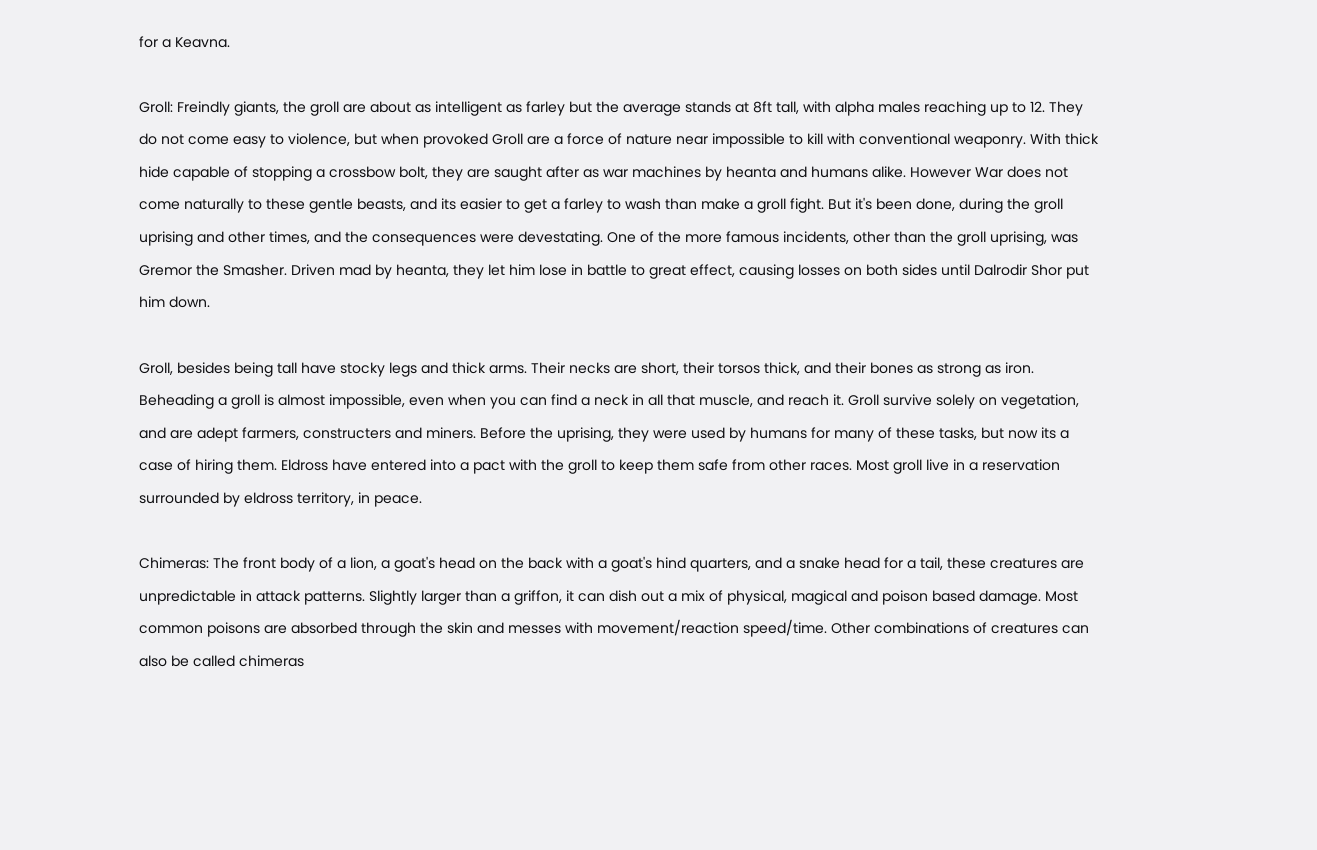for a Keavna.

Groll: Freindly giants, the groll are about as intelligent as farley but the average stands at 8ft tall, with alpha males reaching up to 12. They do not come easy to violence, but when provoked Groll are a force of nature near impossible to kill with conventional weaponry. With thick hide capable of stopping a crossbow bolt, they are saught after as war machines by heanta and humans alike. However War does not come naturally to these gentle beasts, and its easier to get a farley to wash than make a groll fight. But it's been done, during the groll uprising and other times, and the consequences were devestating. One of the more famous incidents, other than the groll uprising, was Gremor the Smasher. Driven mad by heanta, they let him lose in battle to great effect, causing losses on both sides until Dalrodir Shor put him down.

Groll, besides being tall have stocky legs and thick arms. Their necks are short, their torsos thick, and their bones as strong as iron. Beheading a groll is almost impossible, even when you can find a neck in all that muscle, and reach it. Groll survive solely on vegetation, and are adept farmers, constructers and miners. Before the uprising, they were used by humans for many of these tasks, but now its a case of hiring them. Eldross have entered into a pact with the groll to keep them safe from other races. Most groll live in a reservation surrounded by eldross territory, in peace.

Chimeras: The front body of a lion, a goat's head on the back with a goat's hind quarters, and a snake head for a tail, these creatures are unpredictable in attack patterns. Slightly larger than a griffon, it can dish out a mix of physical, magical and poison based damage. Most common poisons are absorbed through the skin and messes with movement/reaction speed/time. Other combinations of creatures can also be called chimeras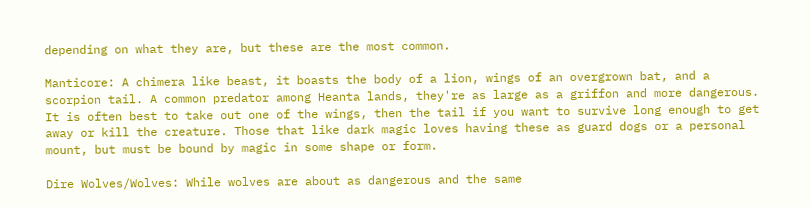depending on what they are, but these are the most common.

Manticore: A chimera like beast, it boasts the body of a lion, wings of an overgrown bat, and a scorpion tail. A common predator among Heanta lands, they're as large as a griffon and more dangerous. It is often best to take out one of the wings, then the tail if you want to survive long enough to get away or kill the creature. Those that like dark magic loves having these as guard dogs or a personal mount, but must be bound by magic in some shape or form.

Dire Wolves/Wolves: While wolves are about as dangerous and the same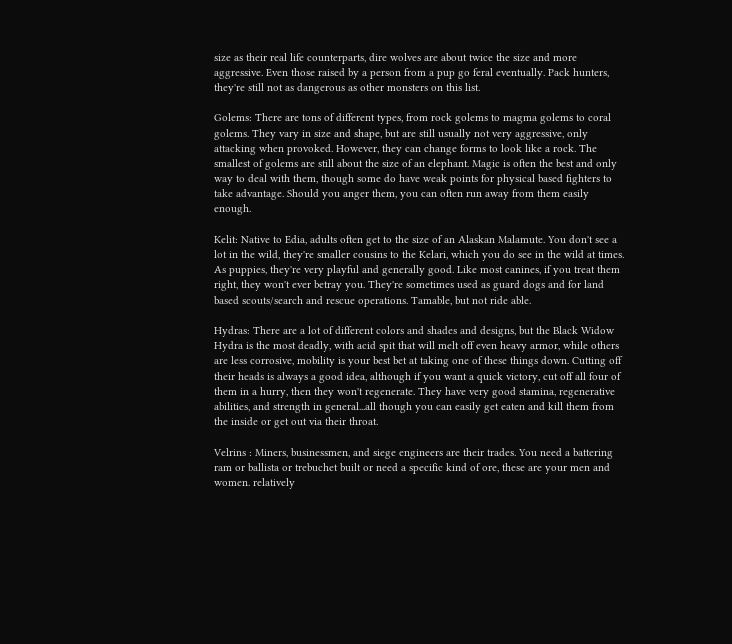size as their real life counterparts, dire wolves are about twice the size and more aggressive. Even those raised by a person from a pup go feral eventually. Pack hunters, they're still not as dangerous as other monsters on this list.

Golems: There are tons of different types, from rock golems to magma golems to coral golems. They vary in size and shape, but are still usually not very aggressive, only attacking when provoked. However, they can change forms to look like a rock. The smallest of golems are still about the size of an elephant. Magic is often the best and only way to deal with them, though some do have weak points for physical based fighters to take advantage. Should you anger them, you can often run away from them easily enough.

Kelit: Native to Edia, adults often get to the size of an Alaskan Malamute. You don't see a lot in the wild, they're smaller cousins to the Kelari, which you do see in the wild at times. As puppies, they're very playful and generally good. Like most canines, if you treat them right, they won't ever betray you. They're sometimes used as guard dogs and for land based scouts/search and rescue operations. Tamable, but not ride able.

Hydras: There are a lot of different colors and shades and designs, but the Black Widow Hydra is the most deadly, with acid spit that will melt off even heavy armor, while others are less corrosive, mobility is your best bet at taking one of these things down. Cutting off their heads is always a good idea, although if you want a quick victory, cut off all four of them in a hurry, then they won't regenerate. They have very good stamina, regenerative abilities, and strength in general...all though you can easily get eaten and kill them from the inside or get out via their throat.

Velrins : Miners, businessmen, and siege engineers are their trades. You need a battering ram or ballista or trebuchet built or need a specific kind of ore, these are your men and women. relatively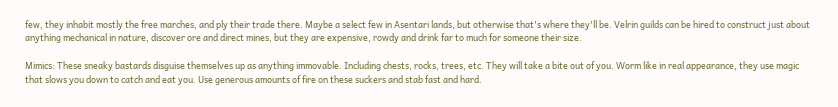few, they inhabit mostly the free marches, and ply their trade there. Maybe a select few in Asentari lands, but otherwise that's where they'll be. Velrin guilds can be hired to construct just about anything mechanical in nature, discover ore and direct mines, but they are expensive, rowdy and drink far to much for someone their size.

Mimics: These sneaky bastards disguise themselves up as anything immovable. Including chests, rocks, trees, etc. They will take a bite out of you. Worm like in real appearance, they use magic that slows you down to catch and eat you. Use generous amounts of fire on these suckers and stab fast and hard.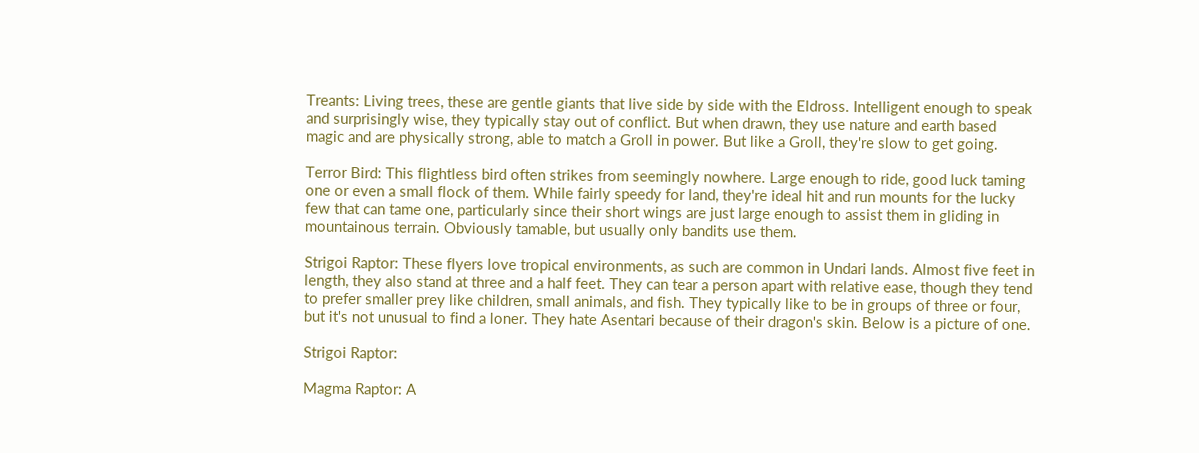Treants: Living trees, these are gentle giants that live side by side with the Eldross. Intelligent enough to speak and surprisingly wise, they typically stay out of conflict. But when drawn, they use nature and earth based magic and are physically strong, able to match a Groll in power. But like a Groll, they're slow to get going.

Terror Bird: This flightless bird often strikes from seemingly nowhere. Large enough to ride, good luck taming one or even a small flock of them. While fairly speedy for land, they're ideal hit and run mounts for the lucky few that can tame one, particularly since their short wings are just large enough to assist them in gliding in mountainous terrain. Obviously tamable, but usually only bandits use them.

Strigoi Raptor: These flyers love tropical environments, as such are common in Undari lands. Almost five feet in length, they also stand at three and a half feet. They can tear a person apart with relative ease, though they tend to prefer smaller prey like children, small animals, and fish. They typically like to be in groups of three or four, but it's not unusual to find a loner. They hate Asentari because of their dragon's skin. Below is a picture of one.

Strigoi Raptor:

Magma Raptor: A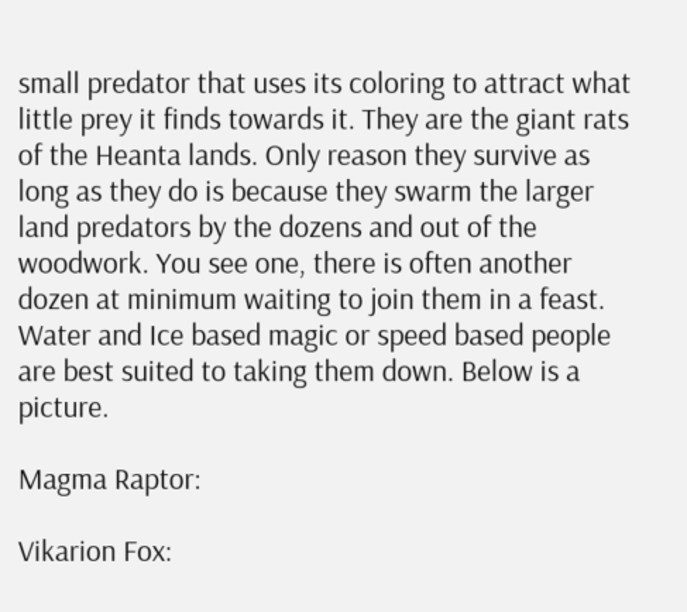small predator that uses its coloring to attract what little prey it finds towards it. They are the giant rats of the Heanta lands. Only reason they survive as long as they do is because they swarm the larger land predators by the dozens and out of the woodwork. You see one, there is often another dozen at minimum waiting to join them in a feast. Water and Ice based magic or speed based people are best suited to taking them down. Below is a picture.

Magma Raptor:

Vikarion Fox: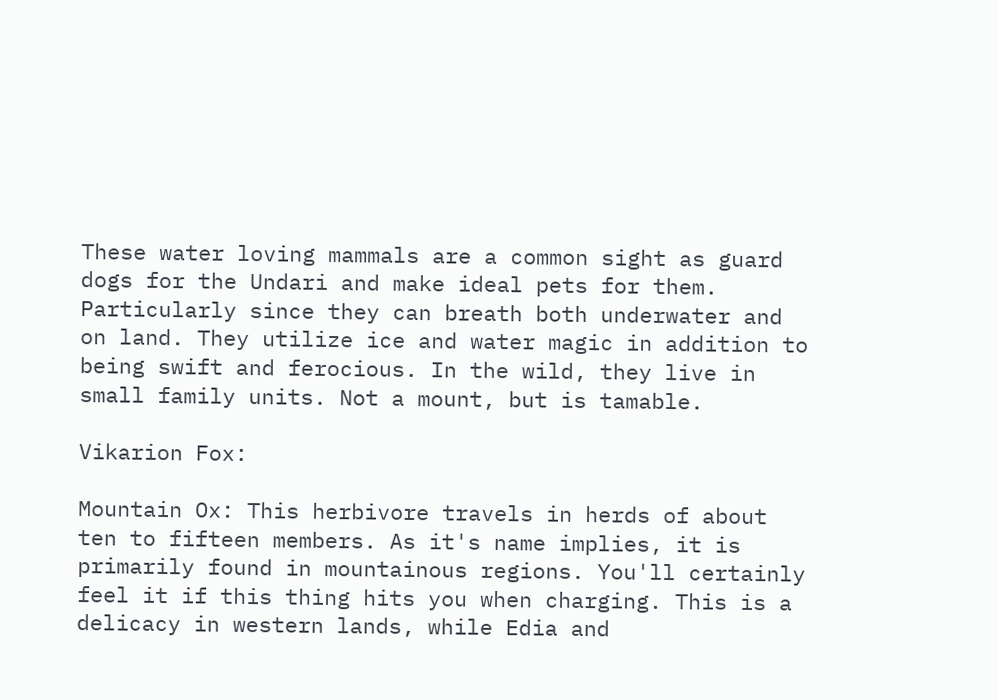These water loving mammals are a common sight as guard dogs for the Undari and make ideal pets for them. Particularly since they can breath both underwater and on land. They utilize ice and water magic in addition to being swift and ferocious. In the wild, they live in small family units. Not a mount, but is tamable.

Vikarion Fox:

Mountain Ox: This herbivore travels in herds of about ten to fifteen members. As it's name implies, it is primarily found in mountainous regions. You'll certainly feel it if this thing hits you when charging. This is a delicacy in western lands, while Edia and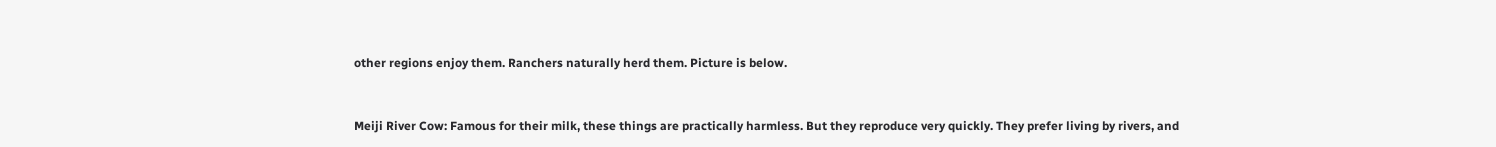other regions enjoy them. Ranchers naturally herd them. Picture is below.


Meiji River Cow: Famous for their milk, these things are practically harmless. But they reproduce very quickly. They prefer living by rivers, and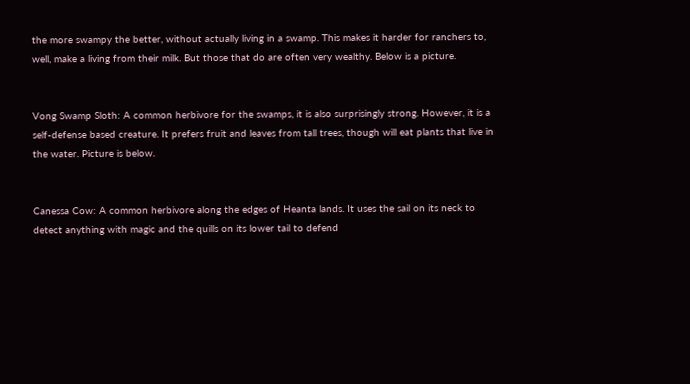the more swampy the better, without actually living in a swamp. This makes it harder for ranchers to, well, make a living from their milk. But those that do are often very wealthy. Below is a picture.


Vong Swamp Sloth: A common herbivore for the swamps, it is also surprisingly strong. However, it is a self-defense based creature. It prefers fruit and leaves from tall trees, though will eat plants that live in the water. Picture is below.


Canessa Cow: A common herbivore along the edges of Heanta lands. It uses the sail on its neck to detect anything with magic and the quills on its lower tail to defend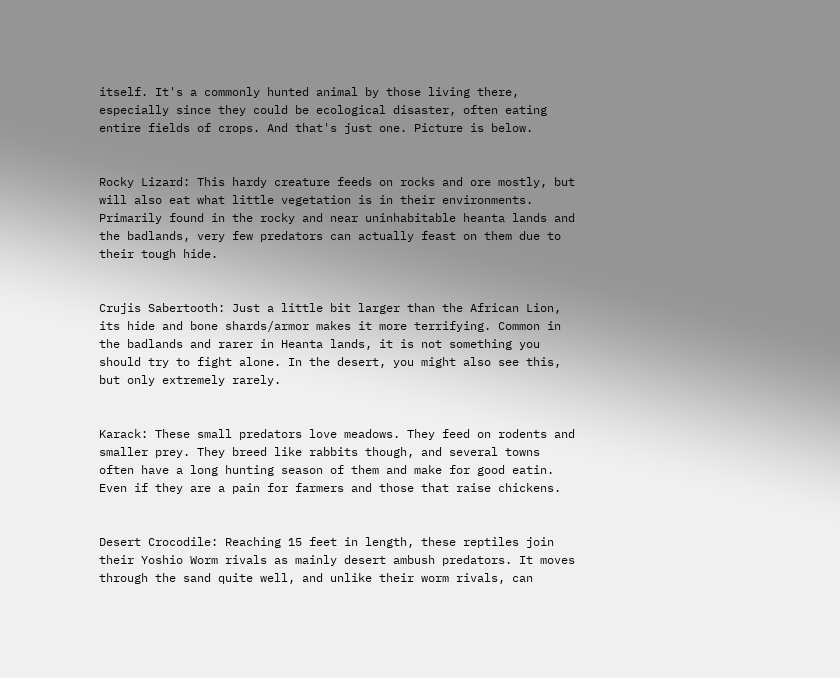itself. It's a commonly hunted animal by those living there, especially since they could be ecological disaster, often eating entire fields of crops. And that's just one. Picture is below.


Rocky Lizard: This hardy creature feeds on rocks and ore mostly, but will also eat what little vegetation is in their environments. Primarily found in the rocky and near uninhabitable heanta lands and the badlands, very few predators can actually feast on them due to their tough hide.


Crujis Sabertooth: Just a little bit larger than the African Lion, its hide and bone shards/armor makes it more terrifying. Common in the badlands and rarer in Heanta lands, it is not something you should try to fight alone. In the desert, you might also see this, but only extremely rarely.


Karack: These small predators love meadows. They feed on rodents and smaller prey. They breed like rabbits though, and several towns often have a long hunting season of them and make for good eatin. Even if they are a pain for farmers and those that raise chickens.


Desert Crocodile: Reaching 15 feet in length, these reptiles join their Yoshio Worm rivals as mainly desert ambush predators. It moves through the sand quite well, and unlike their worm rivals, can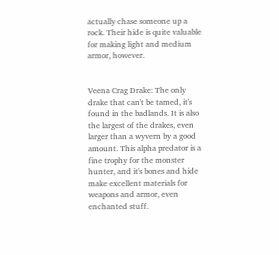actually chase someone up a rock. Their hide is quite valuable for making light and medium armor, however.


Veena Crag Drake: The only drake that can't be tamed, it's found in the badlands. It is also the largest of the drakes, even larger than a wyvern by a good amount. This alpha predator is a fine trophy for the monster hunter, and it's bones and hide make excellent materials for weapons and armor, even enchanted stuff.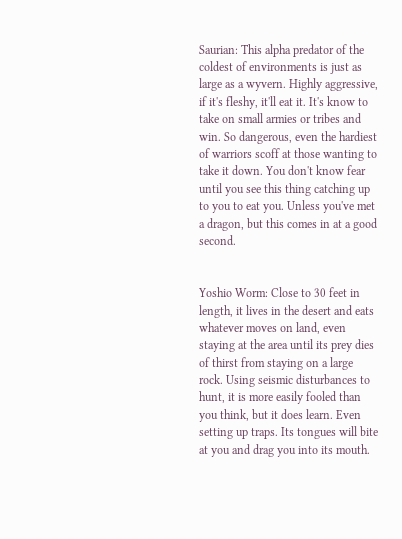Saurian: This alpha predator of the coldest of environments is just as large as a wyvern. Highly aggressive, if it's fleshy, it'll eat it. It's know to take on small armies or tribes and win. So dangerous, even the hardiest of warriors scoff at those wanting to take it down. You don't know fear until you see this thing catching up to you to eat you. Unless you've met a dragon, but this comes in at a good second.


Yoshio Worm: Close to 30 feet in length, it lives in the desert and eats whatever moves on land, even staying at the area until its prey dies of thirst from staying on a large rock. Using seismic disturbances to hunt, it is more easily fooled than you think, but it does learn. Even setting up traps. Its tongues will bite at you and drag you into its mouth.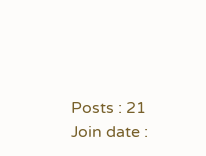Posts : 21
Join date :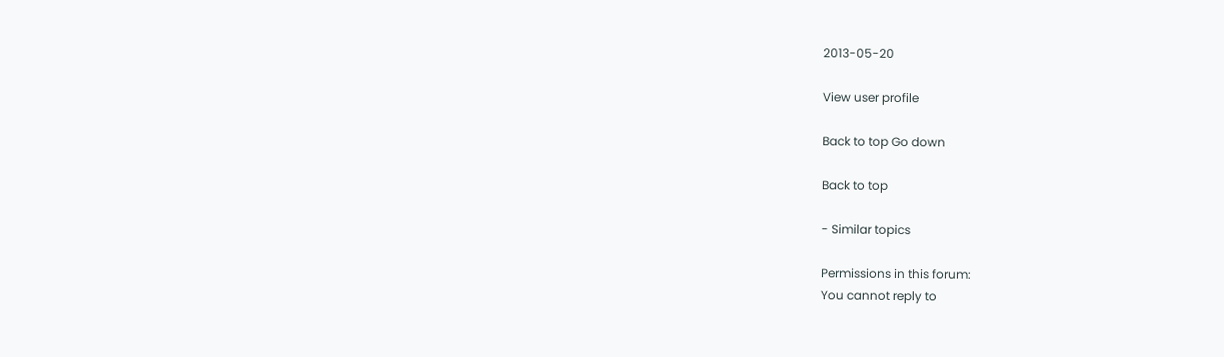2013-05-20

View user profile

Back to top Go down

Back to top

- Similar topics

Permissions in this forum:
You cannot reply to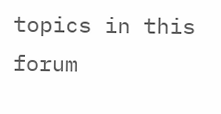topics in this forum